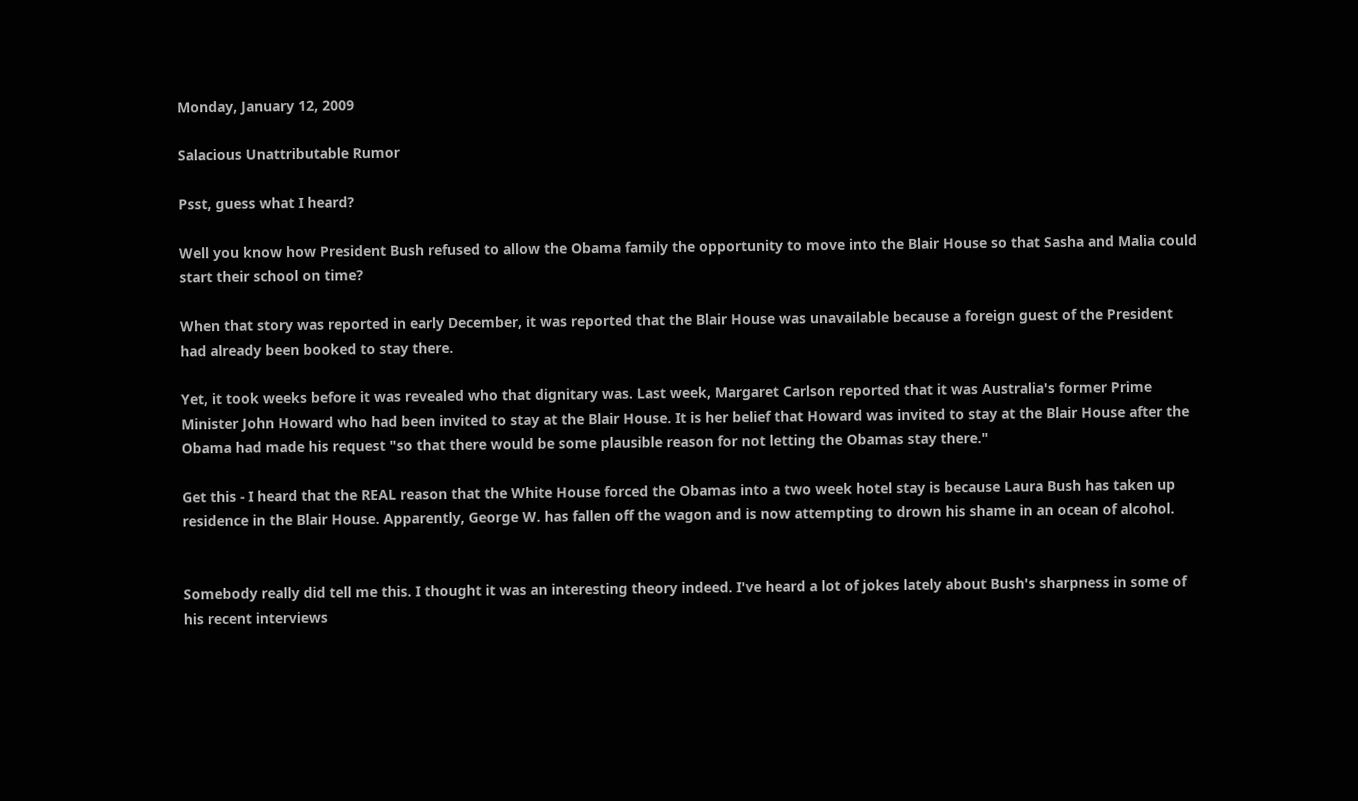Monday, January 12, 2009

Salacious Unattributable Rumor

Psst, guess what I heard?

Well you know how President Bush refused to allow the Obama family the opportunity to move into the Blair House so that Sasha and Malia could start their school on time?

When that story was reported in early December, it was reported that the Blair House was unavailable because a foreign guest of the President had already been booked to stay there.

Yet, it took weeks before it was revealed who that dignitary was. Last week, Margaret Carlson reported that it was Australia's former Prime Minister John Howard who had been invited to stay at the Blair House. It is her belief that Howard was invited to stay at the Blair House after the Obama had made his request "so that there would be some plausible reason for not letting the Obamas stay there."

Get this - I heard that the REAL reason that the White House forced the Obamas into a two week hotel stay is because Laura Bush has taken up residence in the Blair House. Apparently, George W. has fallen off the wagon and is now attempting to drown his shame in an ocean of alcohol.


Somebody really did tell me this. I thought it was an interesting theory indeed. I've heard a lot of jokes lately about Bush's sharpness in some of his recent interviews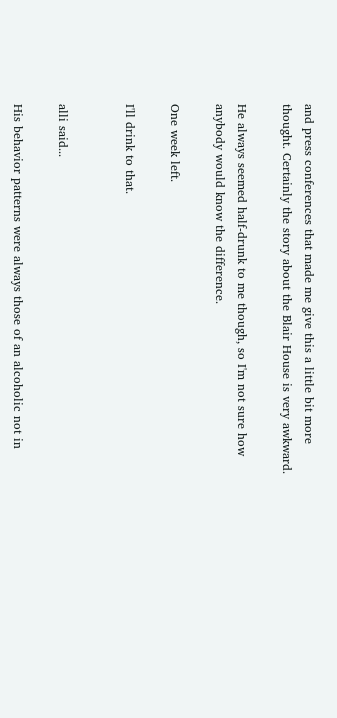and press conferences that made me give this a little bit more thought. Certainly the story about the Blair House is very awkward.

He always seemed half-drunk to me though, so I'm not sure how anybody would know the difference.

One week left.

I'll drink to that.


alli said...

His behavior patterns were always those of an alcoholic not in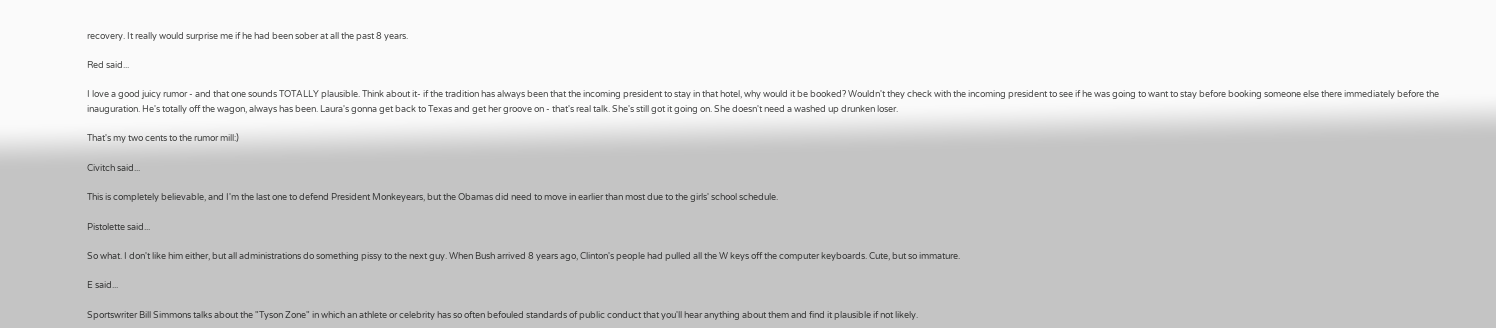recovery. It really would surprise me if he had been sober at all the past 8 years.

Red said...

I love a good juicy rumor - and that one sounds TOTALLY plausible. Think about it- if the tradition has always been that the incoming president to stay in that hotel, why would it be booked? Wouldn't they check with the incoming president to see if he was going to want to stay before booking someone else there immediately before the inauguration. He's totally off the wagon, always has been. Laura's gonna get back to Texas and get her groove on - that's real talk. She's still got it going on. She doesn't need a washed up drunken loser.

That's my two cents to the rumor mill:)

Civitch said...

This is completely believable, and I'm the last one to defend President Monkeyears, but the Obamas did need to move in earlier than most due to the girls' school schedule.

Pistolette said...

So what. I don't like him either, but all administrations do something pissy to the next guy. When Bush arrived 8 years ago, Clinton's people had pulled all the W keys off the computer keyboards. Cute, but so immature.

E said...

Sportswriter Bill Simmons talks about the "Tyson Zone" in which an athlete or celebrity has so often befouled standards of public conduct that you'll hear anything about them and find it plausible if not likely.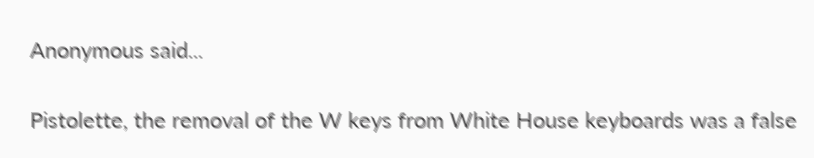Anonymous said...

Pistolette, the removal of the W keys from White House keyboards was a false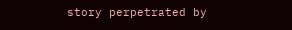story perpetrated by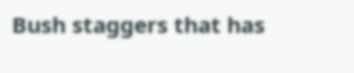Bush staggers that has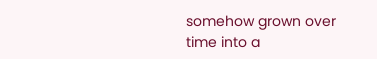somehow grown over time into a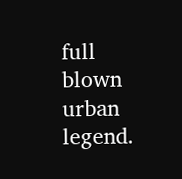full blown urban legend.